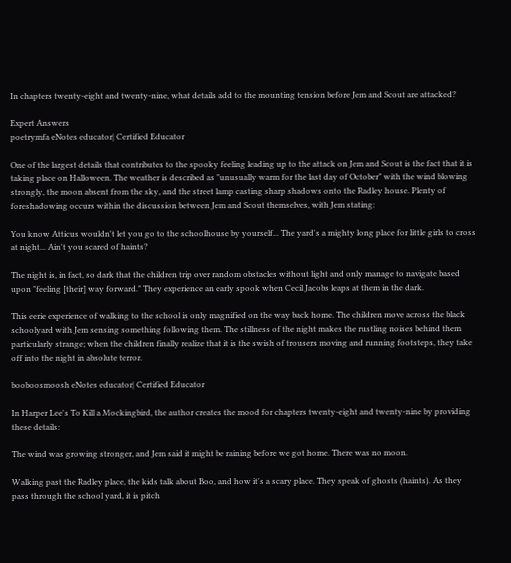In chapters twenty-eight and twenty-nine, what details add to the mounting tension before Jem and Scout are attacked?

Expert Answers
poetrymfa eNotes educator| Certified Educator

One of the largest details that contributes to the spooky feeling leading up to the attack on Jem and Scout is the fact that it is taking place on Halloween. The weather is described as "unusually warm for the last day of October" with the wind blowing strongly, the moon absent from the sky, and the street lamp casting sharp shadows onto the Radley house. Plenty of foreshadowing occurs within the discussion between Jem and Scout themselves, with Jem stating:

You know Atticus wouldn't let you go to the schoolhouse by yourself... The yard's a mighty long place for little girls to cross at night... Ain't you scared of haints?

The night is, in fact, so dark that the children trip over random obstacles without light and only manage to navigate based upon "feeling [their] way forward." They experience an early spook when Cecil Jacobs leaps at them in the dark.

This eerie experience of walking to the school is only magnified on the way back home. The children move across the black schoolyard with Jem sensing something following them. The stillness of the night makes the rustling noises behind them particularly strange; when the children finally realize that it is the swish of trousers moving and running footsteps, they take off into the night in absolute terror.

booboosmoosh eNotes educator| Certified Educator

In Harper Lee's To Kill a Mockingbird, the author creates the mood for chapters twenty-eight and twenty-nine by providing these details:

The wind was growing stronger, and Jem said it might be raining before we got home. There was no moon.

Walking past the Radley place, the kids talk about Boo, and how it's a scary place. They speak of ghosts (haints). As they pass through the school yard, it is pitch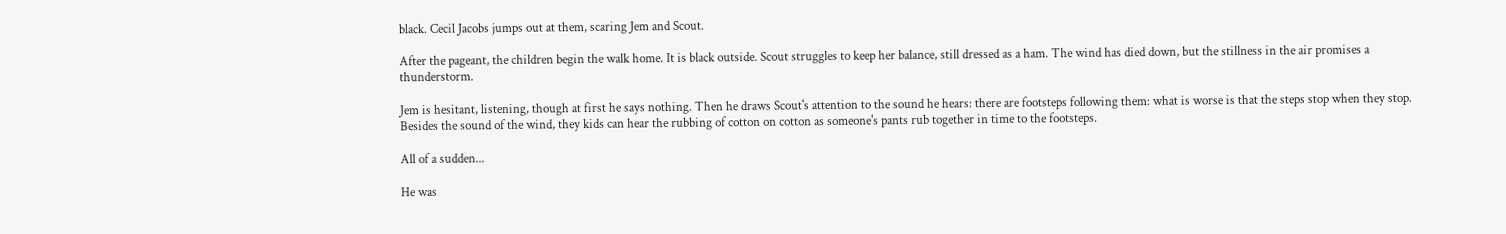black. Cecil Jacobs jumps out at them, scaring Jem and Scout.

After the pageant, the children begin the walk home. It is black outside. Scout struggles to keep her balance, still dressed as a ham. The wind has died down, but the stillness in the air promises a thunderstorm.

Jem is hesitant, listening, though at first he says nothing. Then he draws Scout's attention to the sound he hears: there are footsteps following them: what is worse is that the steps stop when they stop. Besides the sound of the wind, they kids can hear the rubbing of cotton on cotton as someone's pants rub together in time to the footsteps.

All of a sudden...

He was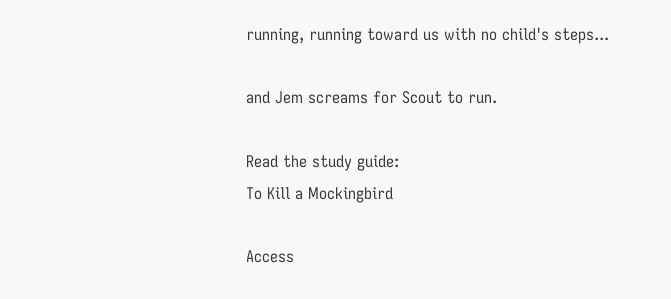running, running toward us with no child's steps...

and Jem screams for Scout to run.

Read the study guide:
To Kill a Mockingbird

Access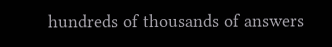hundreds of thousands of answers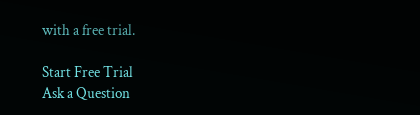with a free trial.

Start Free Trial
Ask a Question